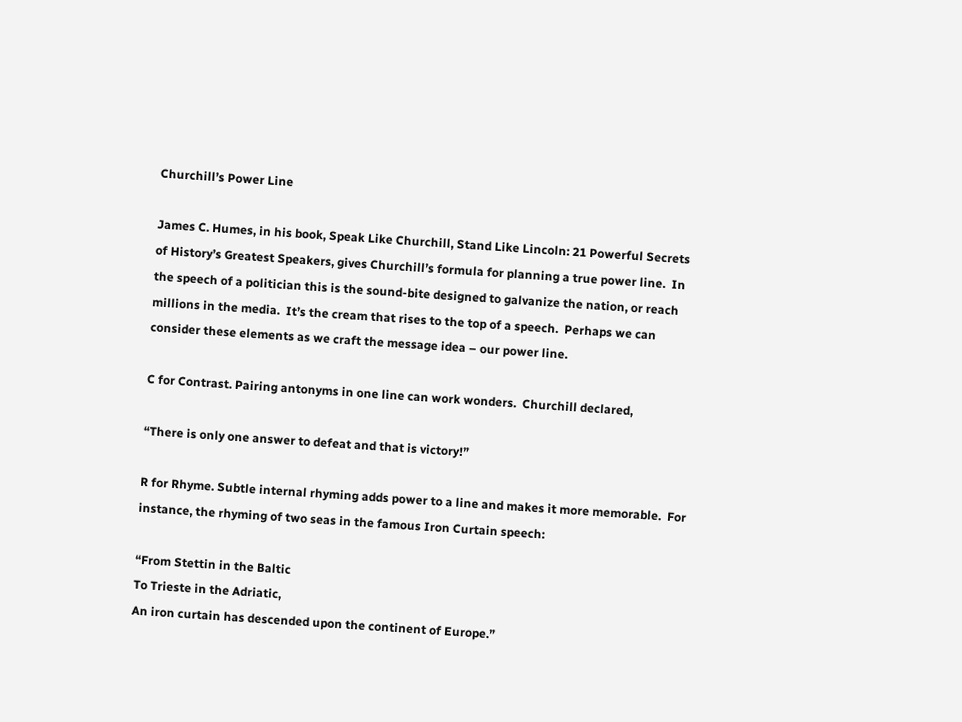Churchill’s Power Line

James C. Humes, in his book, Speak Like Churchill, Stand Like Lincoln: 21 Powerful Secrets of History’s Greatest Speakers, gives Churchill’s formula for planning a true power line.  In the speech of a politician this is the sound-bite designed to galvanize the nation, or reach millions in the media.  It’s the cream that rises to the top of a speech.  Perhaps we can consider these elements as we craft the message idea – our power line.

C for Contrast. Pairing antonyms in one line can work wonders.  Churchill declared,

“There is only one answer to defeat and that is victory!”

R for Rhyme. Subtle internal rhyming adds power to a line and makes it more memorable.  For instance, the rhyming of two seas in the famous Iron Curtain speech:

“From Stettin in the Baltic
To Trieste in the Adriatic,
An iron curtain has descended upon the continent of Europe.”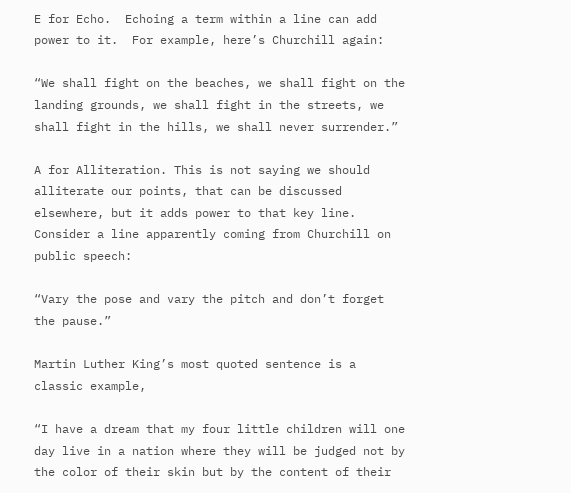E for Echo.  Echoing a term within a line can add power to it.  For example, here’s Churchill again:

“We shall fight on the beaches, we shall fight on the landing grounds, we shall fight in the streets, we shall fight in the hills, we shall never surrender.”

A for Alliteration. This is not saying we should alliterate our points, that can be discussed elsewhere, but it adds power to that key line.  Consider a line apparently coming from Churchill on public speech:

“Vary the pose and vary the pitch and don’t forget the pause.”

Martin Luther King’s most quoted sentence is a classic example,

“I have a dream that my four little children will one day live in a nation where they will be judged not by the color of their skin but by the content of their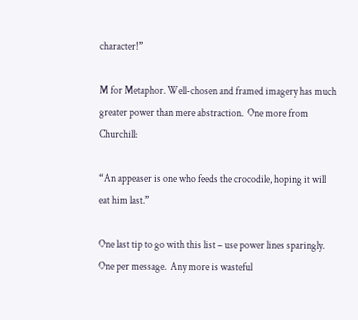character!”

M for Metaphor. Well-chosen and framed imagery has much greater power than mere abstraction.  One more from Churchill:

“An appeaser is one who feeds the crocodile, hoping it will eat him last.”

One last tip to go with this list – use power lines sparingly.  One per message.  Any more is wasteful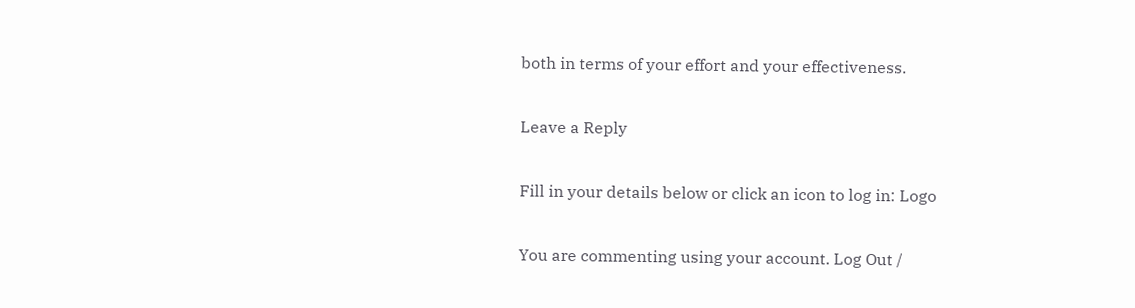both in terms of your effort and your effectiveness.

Leave a Reply

Fill in your details below or click an icon to log in: Logo

You are commenting using your account. Log Out /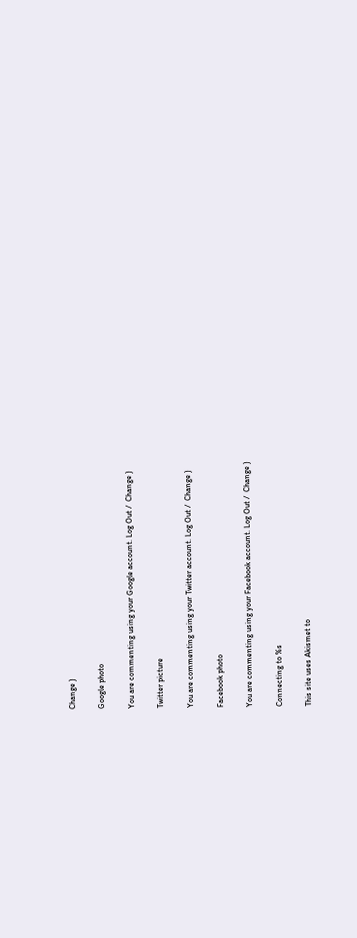Change )

Google photo

You are commenting using your Google account. Log Out /  Change )

Twitter picture

You are commenting using your Twitter account. Log Out /  Change )

Facebook photo

You are commenting using your Facebook account. Log Out /  Change )

Connecting to %s

This site uses Akismet to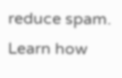reduce spam. Learn how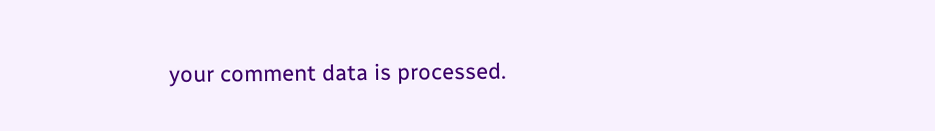your comment data is processed.